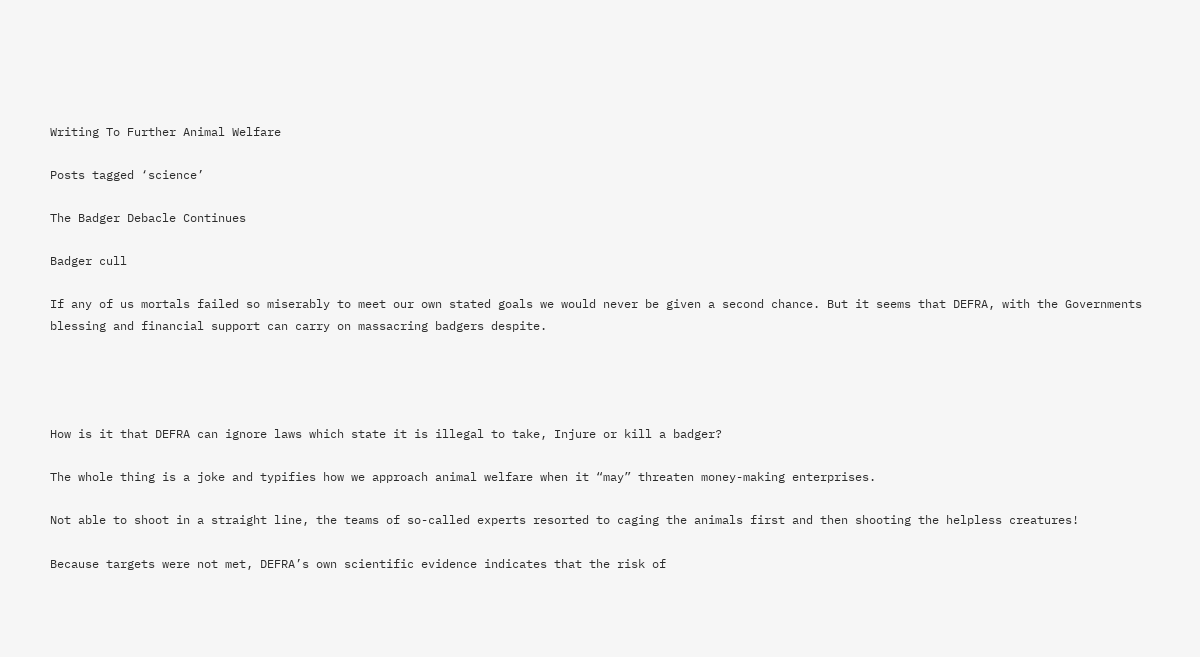Writing To Further Animal Welfare

Posts tagged ‘science’

The Badger Debacle Continues

Badger cull

If any of us mortals failed so miserably to meet our own stated goals we would never be given a second chance. But it seems that DEFRA, with the Governments blessing and financial support can carry on massacring badgers despite.




How is it that DEFRA can ignore laws which state it is illegal to take, Injure or kill a badger?

The whole thing is a joke and typifies how we approach animal welfare when it “may” threaten money-making enterprises.

Not able to shoot in a straight line, the teams of so-called experts resorted to caging the animals first and then shooting the helpless creatures!

Because targets were not met, DEFRA’s own scientific evidence indicates that the risk of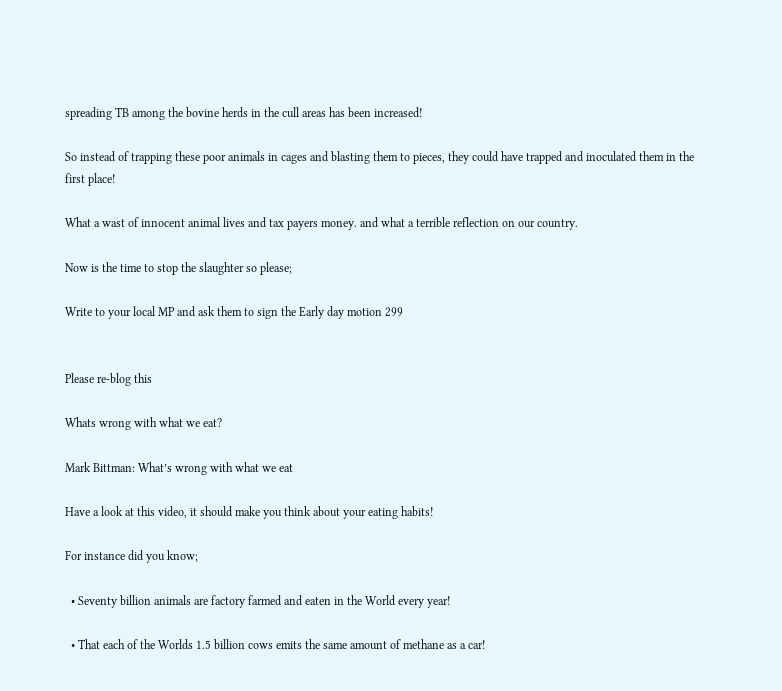spreading TB among the bovine herds in the cull areas has been increased!

So instead of trapping these poor animals in cages and blasting them to pieces, they could have trapped and inoculated them in the first place!

What a wast of innocent animal lives and tax payers money. and what a terrible reflection on our country.

Now is the time to stop the slaughter so please;

Write to your local MP and ask them to sign the Early day motion 299


Please re-blog this

Whats wrong with what we eat?

Mark Bittman: What’s wrong with what we eat

Have a look at this video, it should make you think about your eating habits!

For instance did you know;

  • Seventy billion animals are factory farmed and eaten in the World every year!

  • That each of the Worlds 1.5 billion cows emits the same amount of methane as a car!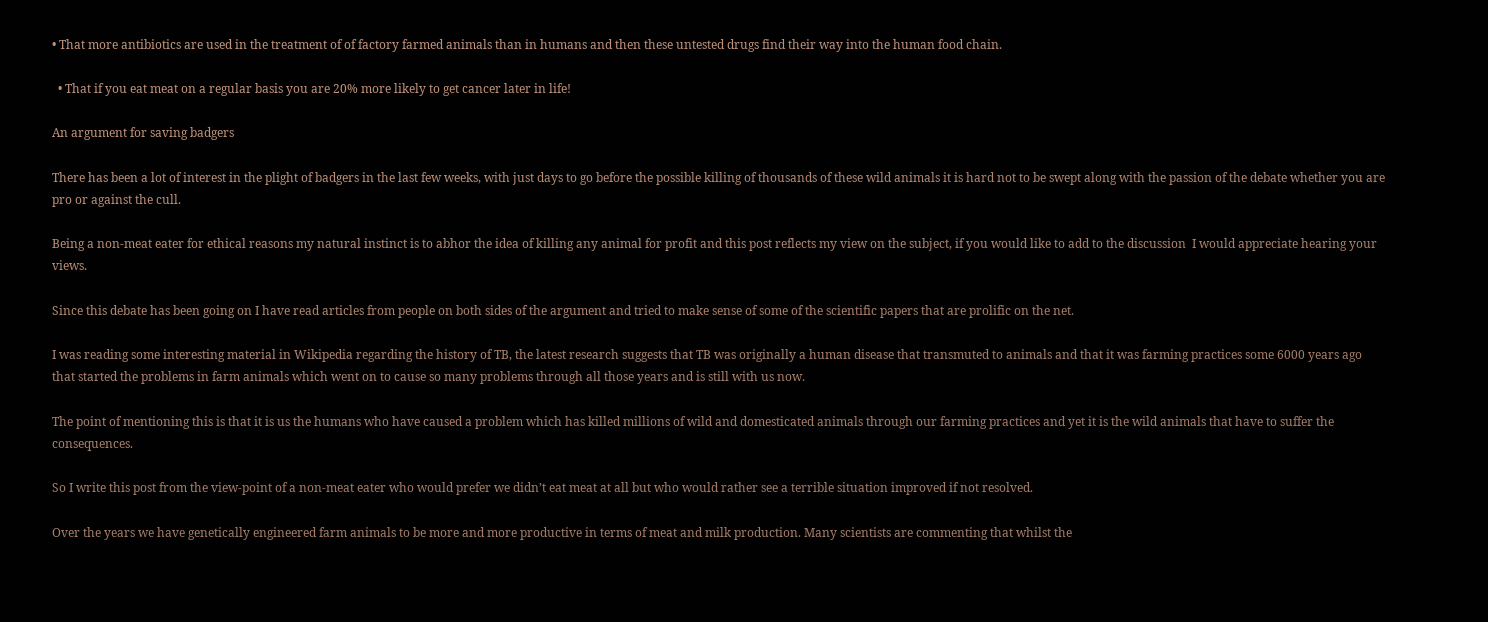• That more antibiotics are used in the treatment of of factory farmed animals than in humans and then these untested drugs find their way into the human food chain.

  • That if you eat meat on a regular basis you are 20% more likely to get cancer later in life!

An argument for saving badgers

There has been a lot of interest in the plight of badgers in the last few weeks, with just days to go before the possible killing of thousands of these wild animals it is hard not to be swept along with the passion of the debate whether you are pro or against the cull.

Being a non-meat eater for ethical reasons my natural instinct is to abhor the idea of killing any animal for profit and this post reflects my view on the subject, if you would like to add to the discussion  I would appreciate hearing your views.

Since this debate has been going on I have read articles from people on both sides of the argument and tried to make sense of some of the scientific papers that are prolific on the net.

I was reading some interesting material in Wikipedia regarding the history of TB, the latest research suggests that TB was originally a human disease that transmuted to animals and that it was farming practices some 6000 years ago that started the problems in farm animals which went on to cause so many problems through all those years and is still with us now.

The point of mentioning this is that it is us the humans who have caused a problem which has killed millions of wild and domesticated animals through our farming practices and yet it is the wild animals that have to suffer the consequences.

So I write this post from the view-point of a non-meat eater who would prefer we didn’t eat meat at all but who would rather see a terrible situation improved if not resolved.

Over the years we have genetically engineered farm animals to be more and more productive in terms of meat and milk production. Many scientists are commenting that whilst the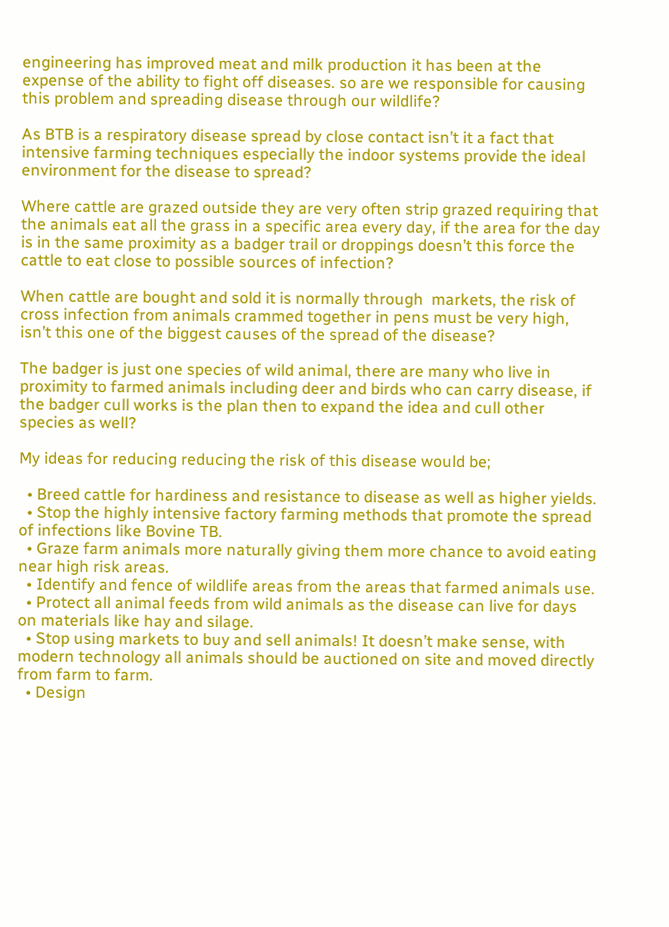engineering has improved meat and milk production it has been at the expense of the ability to fight off diseases. so are we responsible for causing this problem and spreading disease through our wildlife?

As BTB is a respiratory disease spread by close contact isn’t it a fact that intensive farming techniques especially the indoor systems provide the ideal environment for the disease to spread?

Where cattle are grazed outside they are very often strip grazed requiring that the animals eat all the grass in a specific area every day, if the area for the day is in the same proximity as a badger trail or droppings doesn’t this force the cattle to eat close to possible sources of infection?

When cattle are bought and sold it is normally through  markets, the risk of cross infection from animals crammed together in pens must be very high, isn’t this one of the biggest causes of the spread of the disease?

The badger is just one species of wild animal, there are many who live in proximity to farmed animals including deer and birds who can carry disease, if the badger cull works is the plan then to expand the idea and cull other species as well?

My ideas for reducing reducing the risk of this disease would be;

  • Breed cattle for hardiness and resistance to disease as well as higher yields.
  • Stop the highly intensive factory farming methods that promote the spread of infections like Bovine TB.
  • Graze farm animals more naturally giving them more chance to avoid eating near high risk areas.
  • Identify and fence of wildlife areas from the areas that farmed animals use.
  • Protect all animal feeds from wild animals as the disease can live for days on materials like hay and silage.
  • Stop using markets to buy and sell animals! It doesn’t make sense, with modern technology all animals should be auctioned on site and moved directly from farm to farm.
  • Design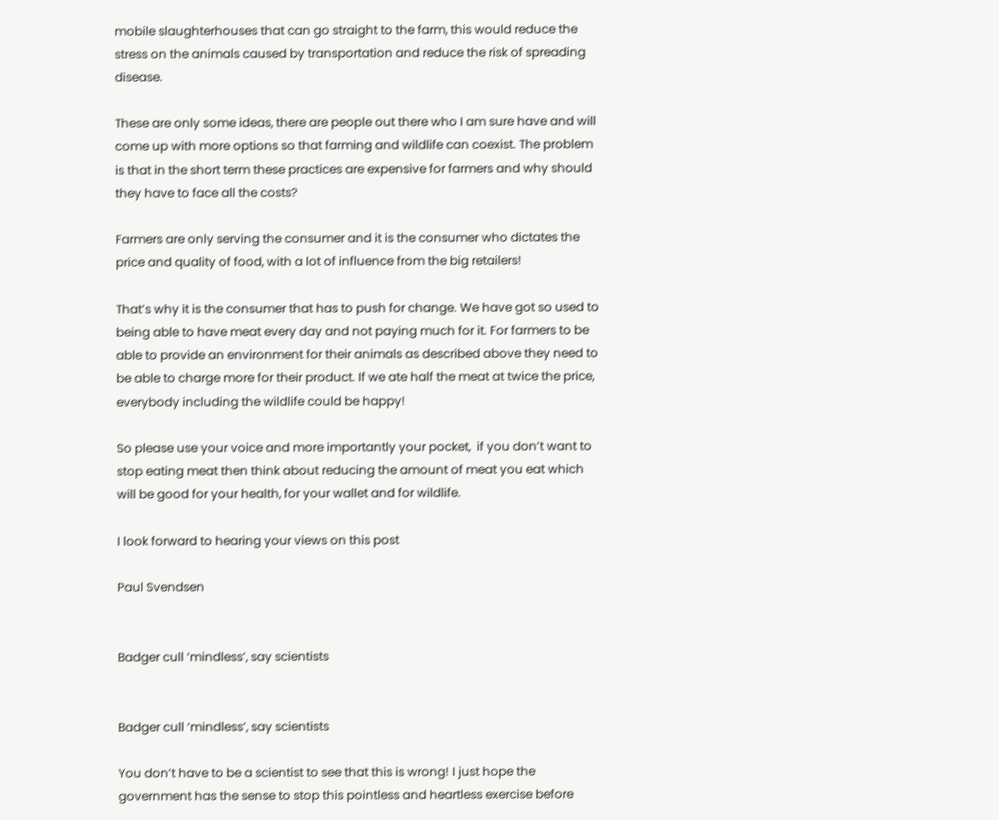mobile slaughterhouses that can go straight to the farm, this would reduce the stress on the animals caused by transportation and reduce the risk of spreading disease.

These are only some ideas, there are people out there who I am sure have and will come up with more options so that farming and wildlife can coexist. The problem is that in the short term these practices are expensive for farmers and why should they have to face all the costs?

Farmers are only serving the consumer and it is the consumer who dictates the price and quality of food, with a lot of influence from the big retailers!

That’s why it is the consumer that has to push for change. We have got so used to being able to have meat every day and not paying much for it. For farmers to be able to provide an environment for their animals as described above they need to be able to charge more for their product. If we ate half the meat at twice the price, everybody including the wildlife could be happy!

So please use your voice and more importantly your pocket,  if you don’t want to stop eating meat then think about reducing the amount of meat you eat which will be good for your health, for your wallet and for wildlife.

I look forward to hearing your views on this post

Paul Svendsen


Badger cull ‘mindless’, say scientists


Badger cull ‘mindless’, say scientists

You don’t have to be a scientist to see that this is wrong! I just hope the government has the sense to stop this pointless and heartless exercise before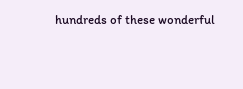hundreds of these wonderful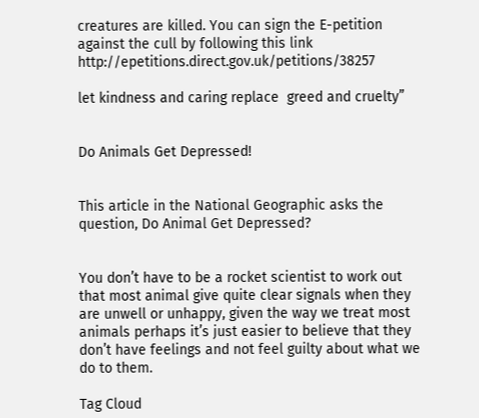creatures are killed. You can sign the E-petition against the cull by following this link http://epetitions.direct.gov.uk/petitions/38257

let kindness and caring replace  greed and cruelty”


Do Animals Get Depressed!


This article in the National Geographic asks the question, Do Animal Get Depressed?


You don’t have to be a rocket scientist to work out that most animal give quite clear signals when they are unwell or unhappy, given the way we treat most animals perhaps it’s just easier to believe that they don’t have feelings and not feel guilty about what we do to them.

Tag Cloud